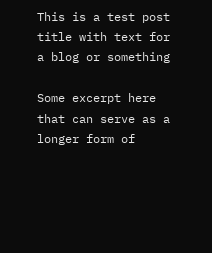This is a test post title with text for a blog or something

Some excerpt here that can serve as a longer form of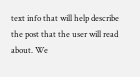text info that will help describe the post that the user will read about. We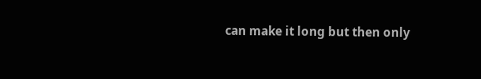can make it long but then only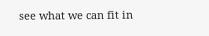see what we can fit in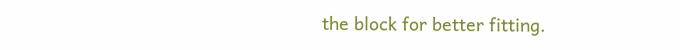the block for better fitting.